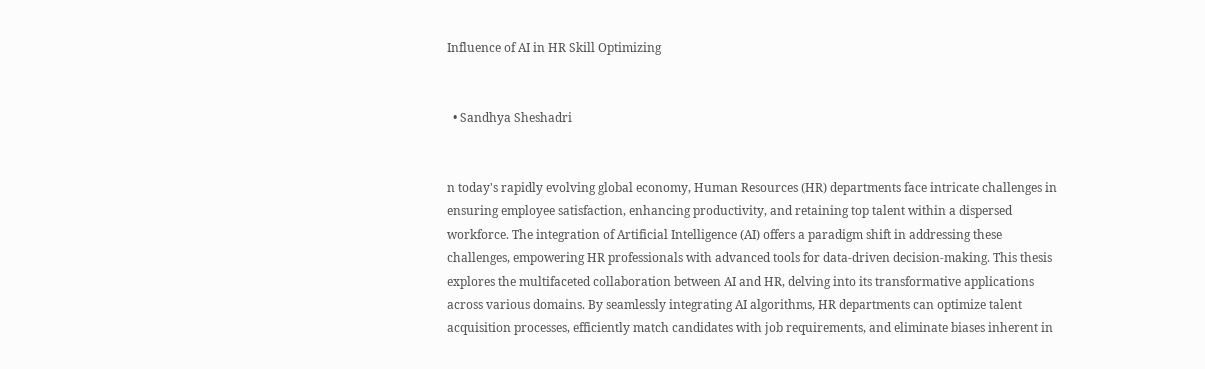Influence of AI in HR Skill Optimizing


  • Sandhya Sheshadri


n today's rapidly evolving global economy, Human Resources (HR) departments face intricate challenges in
ensuring employee satisfaction, enhancing productivity, and retaining top talent within a dispersed
workforce. The integration of Artificial Intelligence (AI) offers a paradigm shift in addressing these
challenges, empowering HR professionals with advanced tools for data-driven decision-making. This thesis
explores the multifaceted collaboration between AI and HR, delving into its transformative applications
across various domains. By seamlessly integrating AI algorithms, HR departments can optimize talent
acquisition processes, efficiently match candidates with job requirements, and eliminate biases inherent in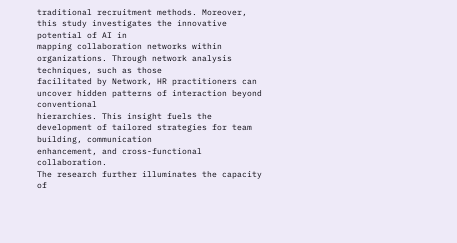traditional recruitment methods. Moreover, this study investigates the innovative potential of AI in
mapping collaboration networks within organizations. Through network analysis techniques, such as those
facilitated by Network, HR practitioners can uncover hidden patterns of interaction beyond conventional
hierarchies. This insight fuels the development of tailored strategies for team building, communication
enhancement, and cross-functional collaboration.
The research further illuminates the capacity of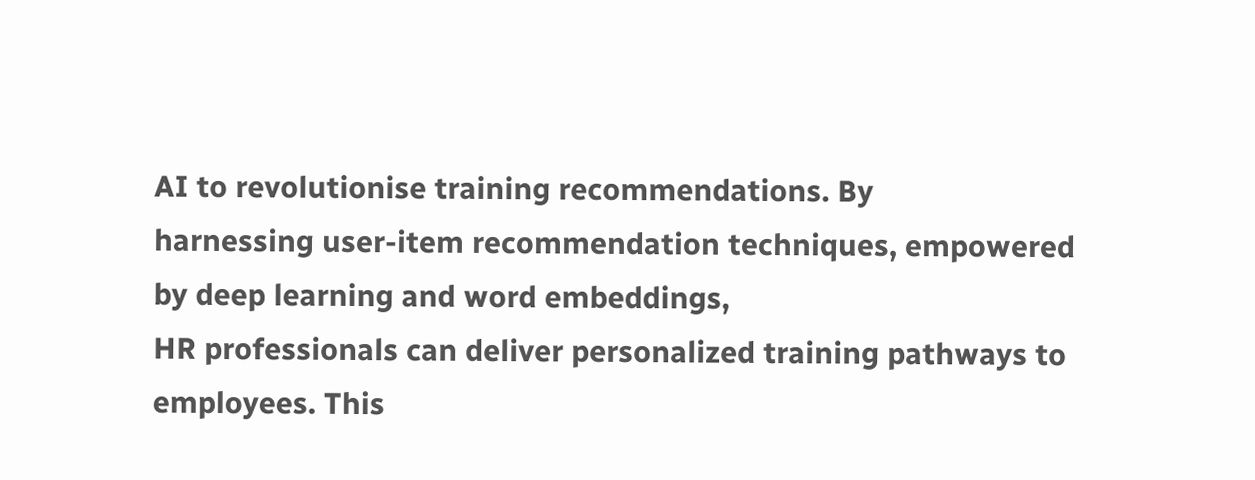AI to revolutionise training recommendations. By
harnessing user-item recommendation techniques, empowered by deep learning and word embeddings,
HR professionals can deliver personalized training pathways to employees. This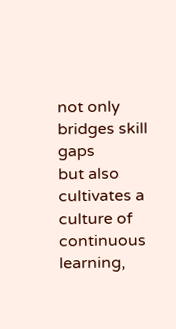not only bridges skill gaps
but also cultivates a culture of continuous learning,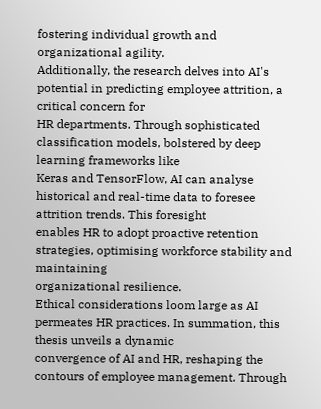fostering individual growth and organizational agility.
Additionally, the research delves into AI's potential in predicting employee attrition, a critical concern for
HR departments. Through sophisticated classification models, bolstered by deep learning frameworks like
Keras and TensorFlow, AI can analyse historical and real-time data to foresee attrition trends. This foresight
enables HR to adopt proactive retention strategies, optimising workforce stability and maintaining
organizational resilience.
Ethical considerations loom large as AI permeates HR practices. In summation, this thesis unveils a dynamic
convergence of AI and HR, reshaping the contours of employee management. Through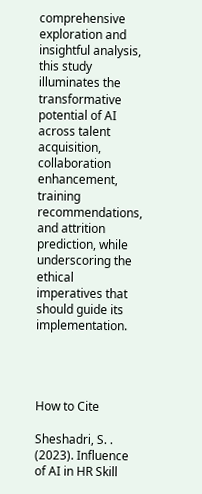comprehensive
exploration and insightful analysis, this study illuminates the transformative potential of AI across talent
acquisition, collaboration enhancement, training recommendations, and attrition prediction, while
underscoring the ethical imperatives that should guide its implementation.




How to Cite

Sheshadri, S. . (2023). Influence of AI in HR Skill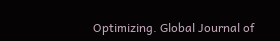Optimizing. Global Journal of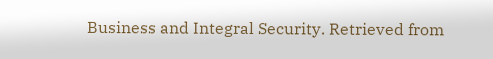Business and Integral Security. Retrieved from